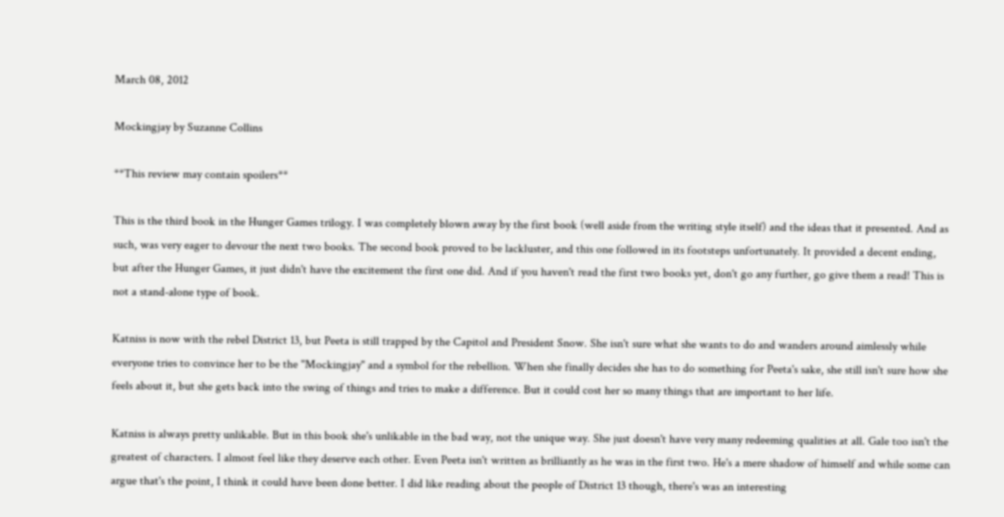March 08, 2012

Mockingjay by Suzanne Collins

**This review may contain spoilers**

This is the third book in the Hunger Games trilogy. I was completely blown away by the first book (well aside from the writing style itself) and the ideas that it presented. And as such, was very eager to devour the next two books. The second book proved to be lackluster, and this one followed in its footsteps unfortunately. It provided a decent ending, but after the Hunger Games, it just didn't have the excitement the first one did. And if you haven't read the first two books yet, don't go any further, go give them a read! This is not a stand-alone type of book.

Katniss is now with the rebel District 13, but Peeta is still trapped by the Capitol and President Snow. She isn't sure what she wants to do and wanders around aimlessly while everyone tries to convince her to be the "Mockingjay" and a symbol for the rebellion. When she finally decides she has to do something for Peeta's sake, she still isn't sure how she feels about it, but she gets back into the swing of things and tries to make a difference. But it could cost her so many things that are important to her life.

Katniss is always pretty unlikable. But in this book she's unlikable in the bad way, not the unique way. She just doesn't have very many redeeming qualities at all. Gale too isn't the greatest of characters. I almost feel like they deserve each other. Even Peeta isn't written as brilliantly as he was in the first two. He's a mere shadow of himself and while some can argue that's the point, I think it could have been done better. I did like reading about the people of District 13 though, there's was an interesting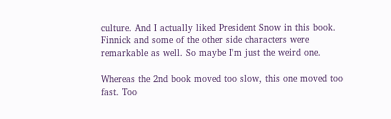culture. And I actually liked President Snow in this book. Finnick and some of the other side characters were remarkable as well. So maybe I'm just the weird one.

Whereas the 2nd book moved too slow, this one moved too fast. Too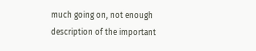much going on, not enough description of the important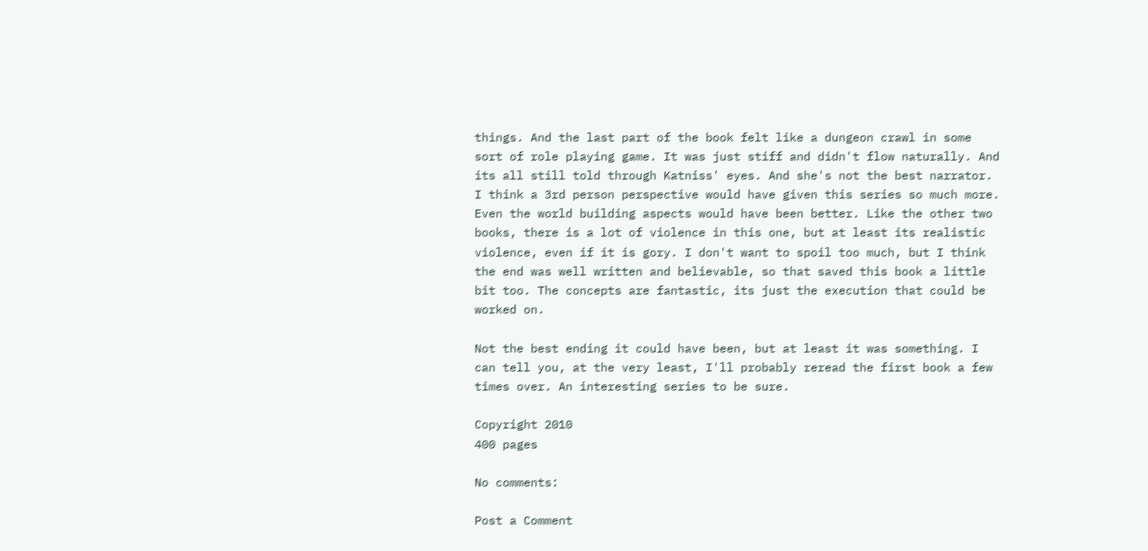things. And the last part of the book felt like a dungeon crawl in some sort of role playing game. It was just stiff and didn't flow naturally. And its all still told through Katniss' eyes. And she's not the best narrator. I think a 3rd person perspective would have given this series so much more. Even the world building aspects would have been better. Like the other two books, there is a lot of violence in this one, but at least its realistic violence, even if it is gory. I don't want to spoil too much, but I think the end was well written and believable, so that saved this book a little bit too. The concepts are fantastic, its just the execution that could be worked on.

Not the best ending it could have been, but at least it was something. I can tell you, at the very least, I'll probably reread the first book a few times over. An interesting series to be sure.

Copyright 2010
400 pages

No comments:

Post a Comment